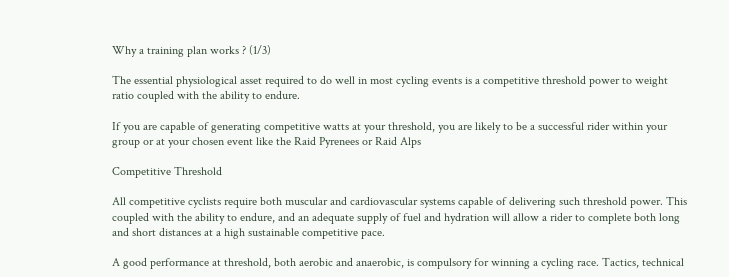Why a training plan works ? (1/3)

The essential physiological asset required to do well in most cycling events is a competitive threshold power to weight ratio coupled with the ability to endure.

If you are capable of generating competitive watts at your threshold, you are likely to be a successful rider within your group or at your chosen event like the Raid Pyrenees or Raid Alps

Competitive Threshold

All competitive cyclists require both muscular and cardiovascular systems capable of delivering such threshold power. This coupled with the ability to endure, and an adequate supply of fuel and hydration will allow a rider to complete both long and short distances at a high sustainable competitive pace.

A good performance at threshold, both aerobic and anaerobic, is compulsory for winning a cycling race. Tactics, technical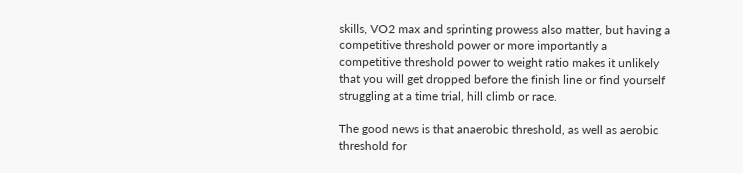skills, VO2 max and sprinting prowess also matter, but having a competitive threshold power or more importantly a competitive threshold power to weight ratio makes it unlikely that you will get dropped before the finish line or find yourself struggling at a time trial, hill climb or race.

The good news is that anaerobic threshold, as well as aerobic threshold for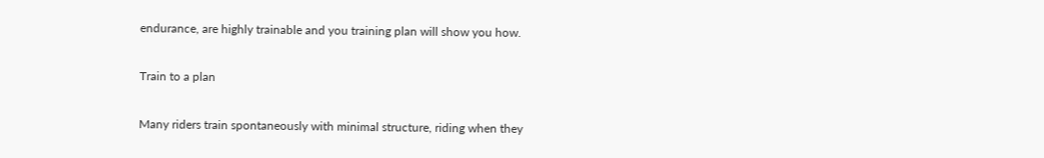endurance, are highly trainable and you training plan will show you how.

Train to a plan

Many riders train spontaneously with minimal structure, riding when they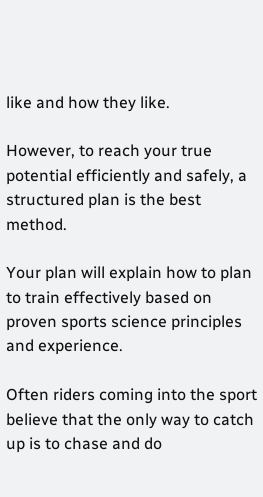like and how they like.

However, to reach your true potential efficiently and safely, a structured plan is the best method.

Your plan will explain how to plan to train effectively based on proven sports science principles and experience.

Often riders coming into the sport believe that the only way to catch up is to chase and do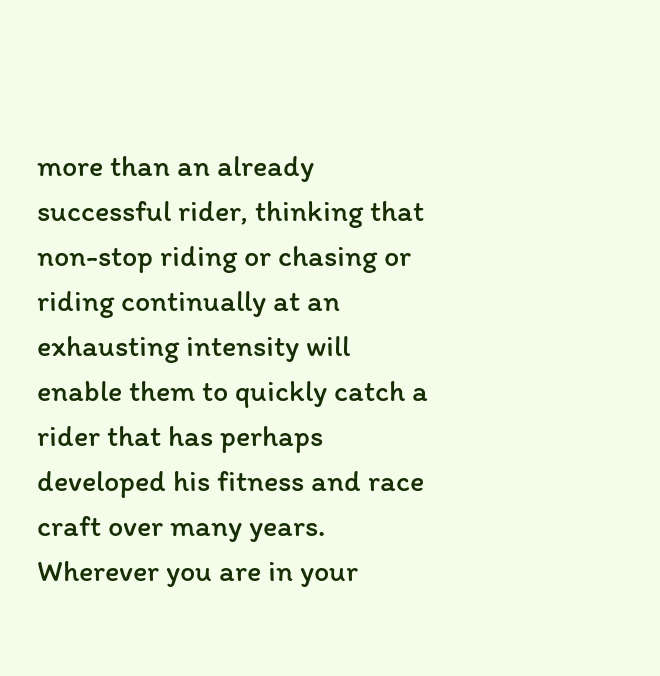more than an already successful rider, thinking that non-stop riding or chasing or riding continually at an exhausting intensity will enable them to quickly catch a rider that has perhaps developed his fitness and race craft over many years. Wherever you are in your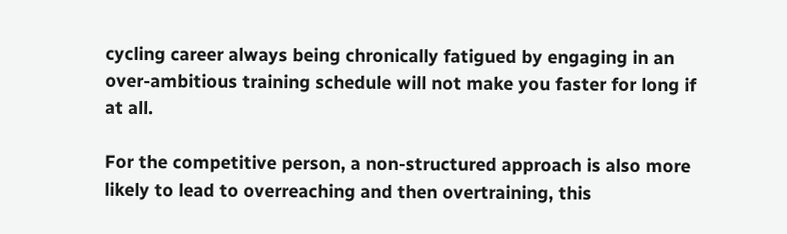cycling career always being chronically fatigued by engaging in an over-ambitious training schedule will not make you faster for long if at all.

For the competitive person, a non-structured approach is also more likely to lead to overreaching and then overtraining, this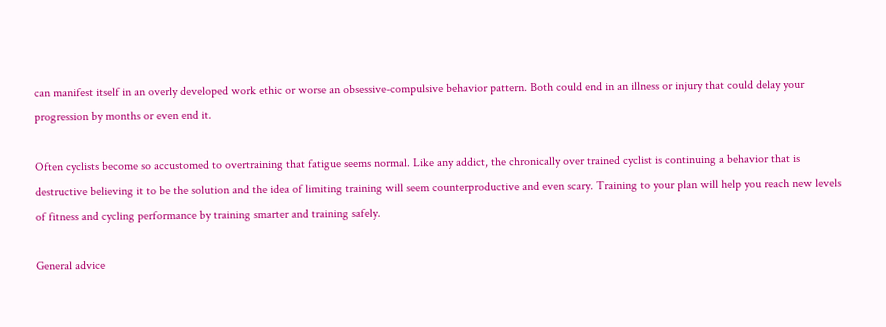can manifest itself in an overly developed work ethic or worse an obsessive-compulsive behavior pattern. Both could end in an illness or injury that could delay your progression by months or even end it.

Often cyclists become so accustomed to overtraining that fatigue seems normal. Like any addict, the chronically over trained cyclist is continuing a behavior that is destructive believing it to be the solution and the idea of limiting training will seem counterproductive and even scary. Training to your plan will help you reach new levels of fitness and cycling performance by training smarter and training safely.

General advice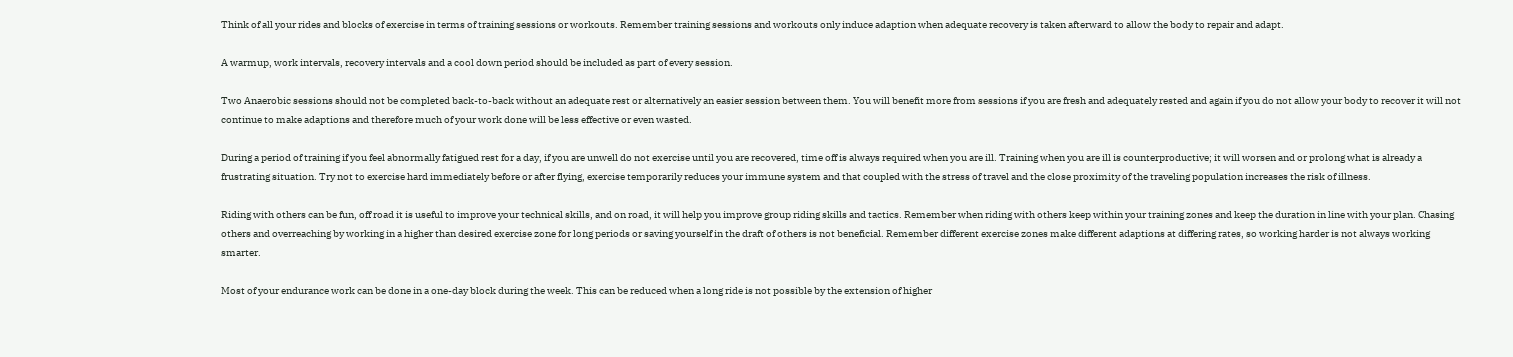Think of all your rides and blocks of exercise in terms of training sessions or workouts. Remember training sessions and workouts only induce adaption when adequate recovery is taken afterward to allow the body to repair and adapt.

A warmup, work intervals, recovery intervals and a cool down period should be included as part of every session.

Two Anaerobic sessions should not be completed back-to-back without an adequate rest or alternatively an easier session between them. You will benefit more from sessions if you are fresh and adequately rested and again if you do not allow your body to recover it will not continue to make adaptions and therefore much of your work done will be less effective or even wasted.

During a period of training if you feel abnormally fatigued rest for a day, if you are unwell do not exercise until you are recovered, time off is always required when you are ill. Training when you are ill is counterproductive; it will worsen and or prolong what is already a frustrating situation. Try not to exercise hard immediately before or after flying, exercise temporarily reduces your immune system and that coupled with the stress of travel and the close proximity of the traveling population increases the risk of illness.

Riding with others can be fun, off road it is useful to improve your technical skills, and on road, it will help you improve group riding skills and tactics. Remember when riding with others keep within your training zones and keep the duration in line with your plan. Chasing others and overreaching by working in a higher than desired exercise zone for long periods or saving yourself in the draft of others is not beneficial. Remember different exercise zones make different adaptions at differing rates, so working harder is not always working smarter.

Most of your endurance work can be done in a one-day block during the week. This can be reduced when a long ride is not possible by the extension of higher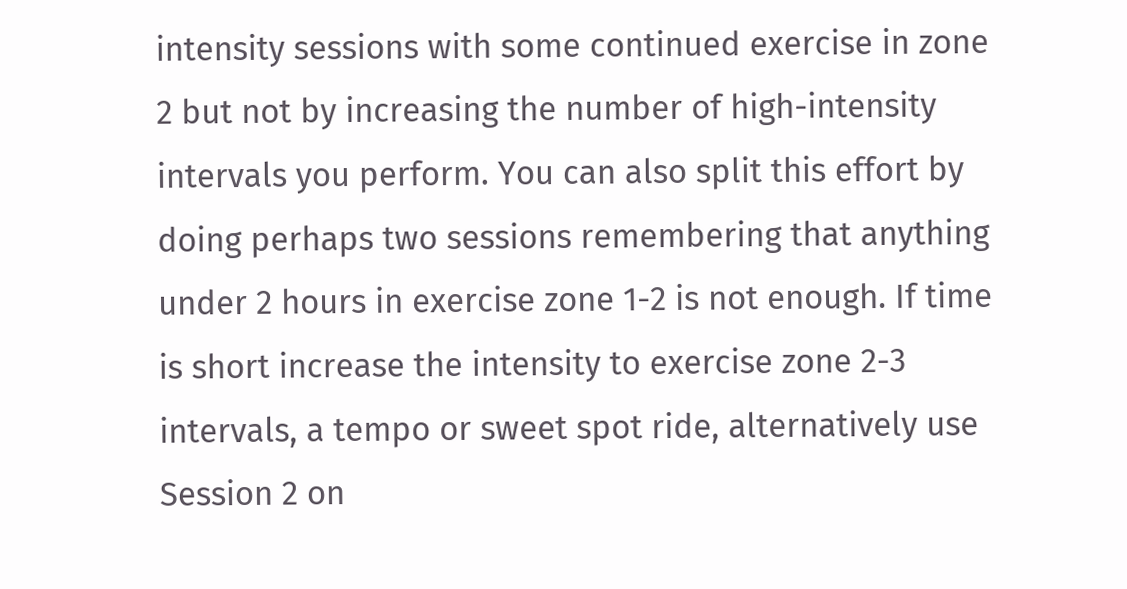intensity sessions with some continued exercise in zone 2 but not by increasing the number of high-intensity intervals you perform. You can also split this effort by doing perhaps two sessions remembering that anything under 2 hours in exercise zone 1-2 is not enough. If time is short increase the intensity to exercise zone 2-3 intervals, a tempo or sweet spot ride, alternatively use Session 2 on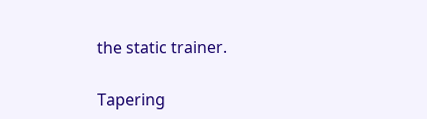the static trainer.

Tapering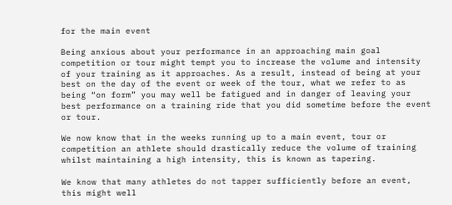for the main event

Being anxious about your performance in an approaching main goal competition or tour might tempt you to increase the volume and intensity of your training as it approaches. As a result, instead of being at your best on the day of the event or week of the tour, what we refer to as being “on form” you may well be fatigued and in danger of leaving your best performance on a training ride that you did sometime before the event or tour.

We now know that in the weeks running up to a main event, tour or competition an athlete should drastically reduce the volume of training whilst maintaining a high intensity, this is known as tapering.

We know that many athletes do not tapper sufficiently before an event, this might well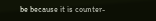be because it is counter-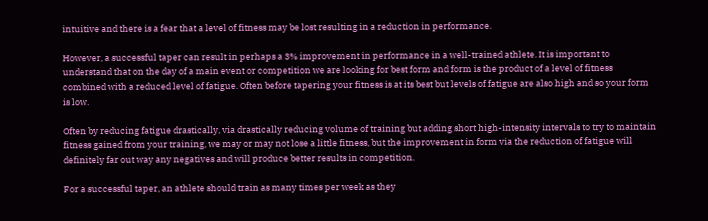intuitive and there is a fear that a level of fitness may be lost resulting in a reduction in performance.

However, a successful taper can result in perhaps a 3% improvement in performance in a well-trained athlete. It is important to understand that on the day of a main event or competition we are looking for best form and form is the product of a level of fitness combined with a reduced level of fatigue. Often before tapering your fitness is at its best but levels of fatigue are also high and so your form is low.

Often by reducing fatigue drastically, via drastically reducing volume of training but adding short high-intensity intervals to try to maintain fitness gained from your training, we may or may not lose a little fitness, but the improvement in form via the reduction of fatigue will definitely far out way any negatives and will produce better results in competition.

For a successful taper, an athlete should train as many times per week as they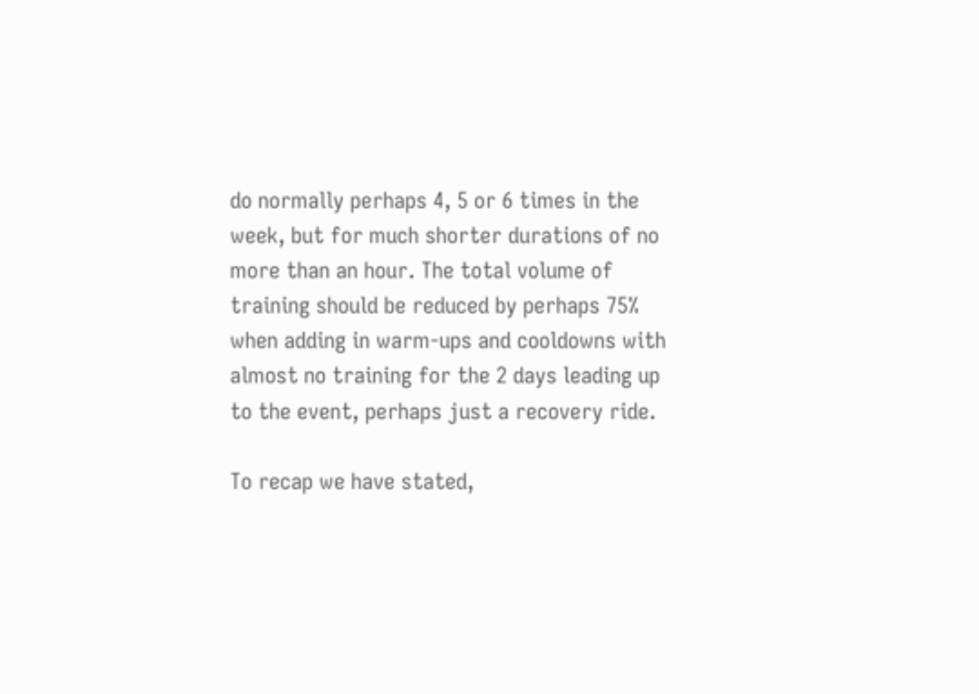do normally perhaps 4, 5 or 6 times in the week, but for much shorter durations of no more than an hour. The total volume of training should be reduced by perhaps 75% when adding in warm-ups and cooldowns with almost no training for the 2 days leading up to the event, perhaps just a recovery ride.

To recap we have stated,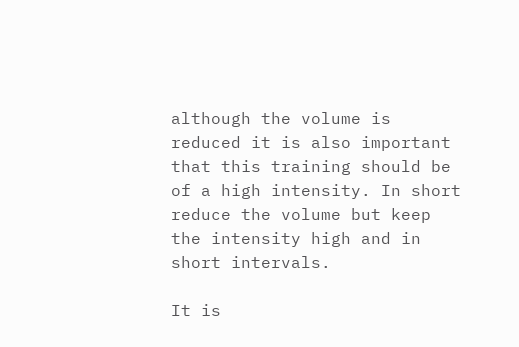although the volume is reduced it is also important that this training should be of a high intensity. In short reduce the volume but keep the intensity high and in short intervals.

It is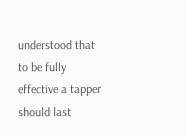understood that to be fully effective a tapper should last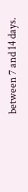between 7 and 14 days.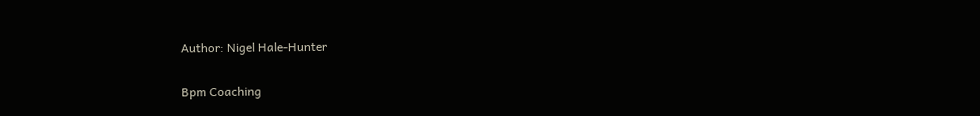Author: Nigel Hale-Hunter

Bpm Coaching